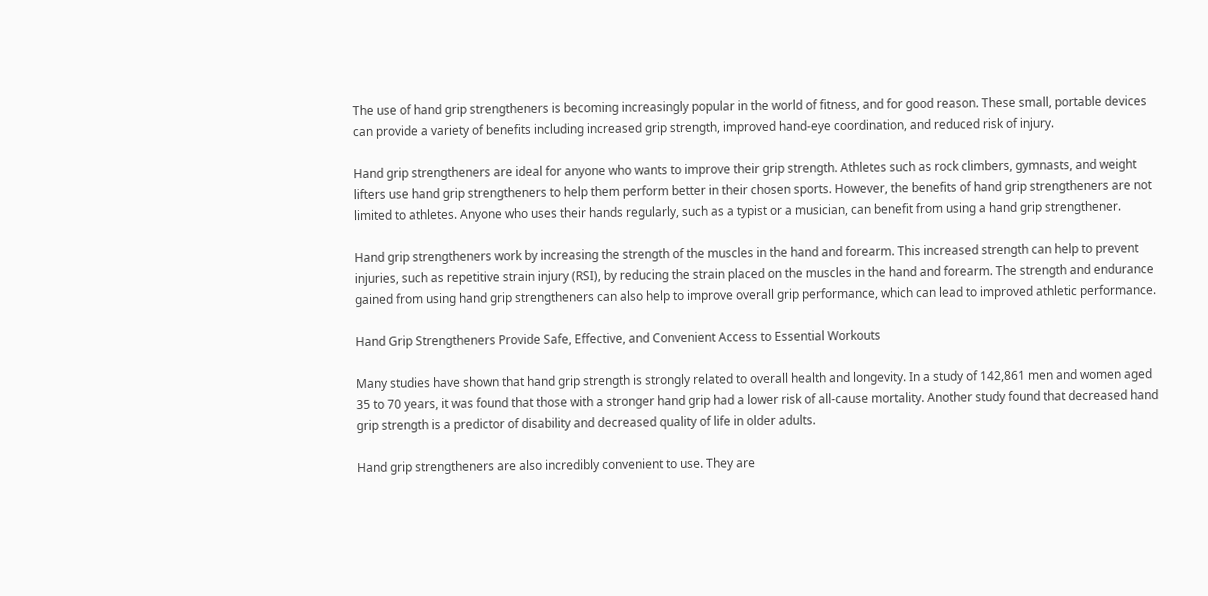The use of hand grip strengtheners is becoming increasingly popular in the world of fitness, and for good reason. These small, portable devices can provide a variety of benefits including increased grip strength, improved hand-eye coordination, and reduced risk of injury.

Hand grip strengtheners are ideal for anyone who wants to improve their grip strength. Athletes such as rock climbers, gymnasts, and weight lifters use hand grip strengtheners to help them perform better in their chosen sports. However, the benefits of hand grip strengtheners are not limited to athletes. Anyone who uses their hands regularly, such as a typist or a musician, can benefit from using a hand grip strengthener.

Hand grip strengtheners work by increasing the strength of the muscles in the hand and forearm. This increased strength can help to prevent injuries, such as repetitive strain injury (RSI), by reducing the strain placed on the muscles in the hand and forearm. The strength and endurance gained from using hand grip strengtheners can also help to improve overall grip performance, which can lead to improved athletic performance.

Hand Grip Strengtheners Provide Safe, Effective, and Convenient Access to Essential Workouts

Many studies have shown that hand grip strength is strongly related to overall health and longevity. In a study of 142,861 men and women aged 35 to 70 years, it was found that those with a stronger hand grip had a lower risk of all-cause mortality. Another study found that decreased hand grip strength is a predictor of disability and decreased quality of life in older adults.

Hand grip strengtheners are also incredibly convenient to use. They are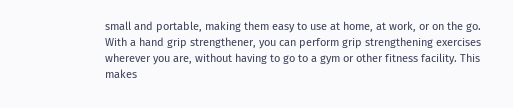small and portable, making them easy to use at home, at work, or on the go. With a hand grip strengthener, you can perform grip strengthening exercises wherever you are, without having to go to a gym or other fitness facility. This makes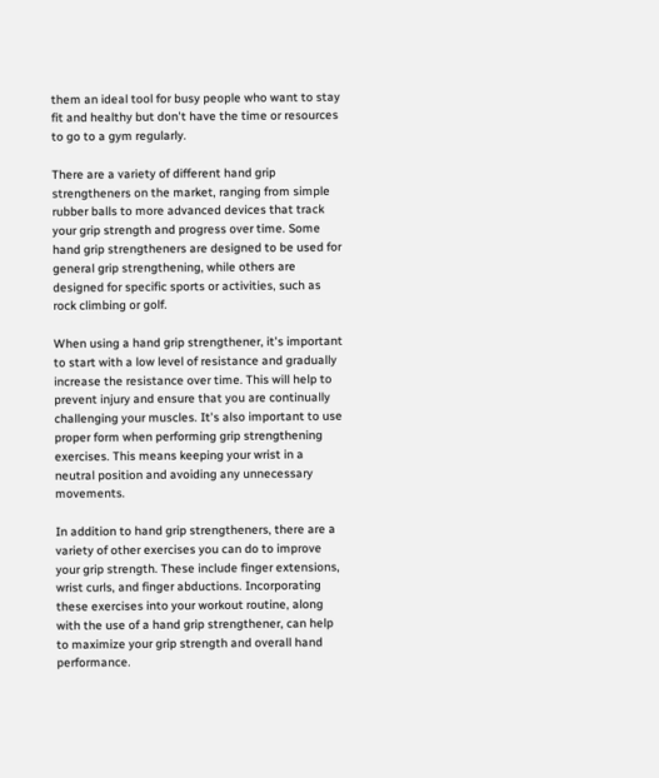them an ideal tool for busy people who want to stay fit and healthy but don't have the time or resources to go to a gym regularly.

There are a variety of different hand grip strengtheners on the market, ranging from simple rubber balls to more advanced devices that track your grip strength and progress over time. Some hand grip strengtheners are designed to be used for general grip strengthening, while others are designed for specific sports or activities, such as rock climbing or golf.

When using a hand grip strengthener, it's important to start with a low level of resistance and gradually increase the resistance over time. This will help to prevent injury and ensure that you are continually challenging your muscles. It's also important to use proper form when performing grip strengthening exercises. This means keeping your wrist in a neutral position and avoiding any unnecessary movements.

In addition to hand grip strengtheners, there are a variety of other exercises you can do to improve your grip strength. These include finger extensions, wrist curls, and finger abductions. Incorporating these exercises into your workout routine, along with the use of a hand grip strengthener, can help to maximize your grip strength and overall hand performance.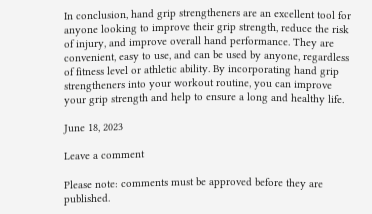In conclusion, hand grip strengtheners are an excellent tool for anyone looking to improve their grip strength, reduce the risk of injury, and improve overall hand performance. They are convenient, easy to use, and can be used by anyone, regardless of fitness level or athletic ability. By incorporating hand grip strengtheners into your workout routine, you can improve your grip strength and help to ensure a long and healthy life.

June 18, 2023

Leave a comment

Please note: comments must be approved before they are published.